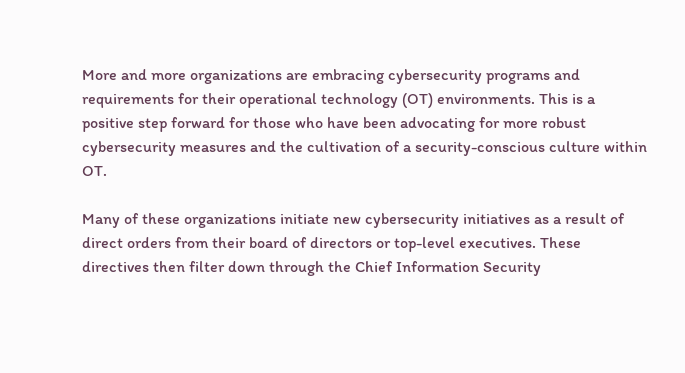More and more organizations are embracing cybersecurity programs and requirements for their operational technology (OT) environments. This is a positive step forward for those who have been advocating for more robust cybersecurity measures and the cultivation of a security-conscious culture within OT.

Many of these organizations initiate new cybersecurity initiatives as a result of direct orders from their board of directors or top-level executives. These directives then filter down through the Chief Information Security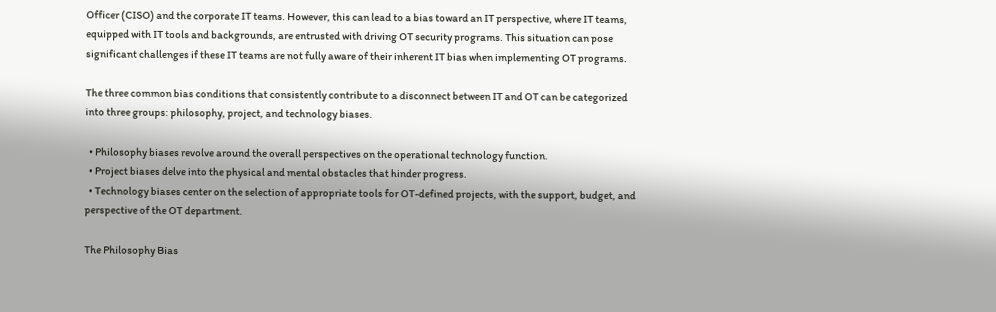Officer (CISO) and the corporate IT teams. However, this can lead to a bias toward an IT perspective, where IT teams, equipped with IT tools and backgrounds, are entrusted with driving OT security programs. This situation can pose significant challenges if these IT teams are not fully aware of their inherent IT bias when implementing OT programs.

The three common bias conditions that consistently contribute to a disconnect between IT and OT can be categorized into three groups: philosophy, project, and technology biases.

  • Philosophy biases revolve around the overall perspectives on the operational technology function.
  • Project biases delve into the physical and mental obstacles that hinder progress.
  • Technology biases center on the selection of appropriate tools for OT-defined projects, with the support, budget, and perspective of the OT department.

The Philosophy Bias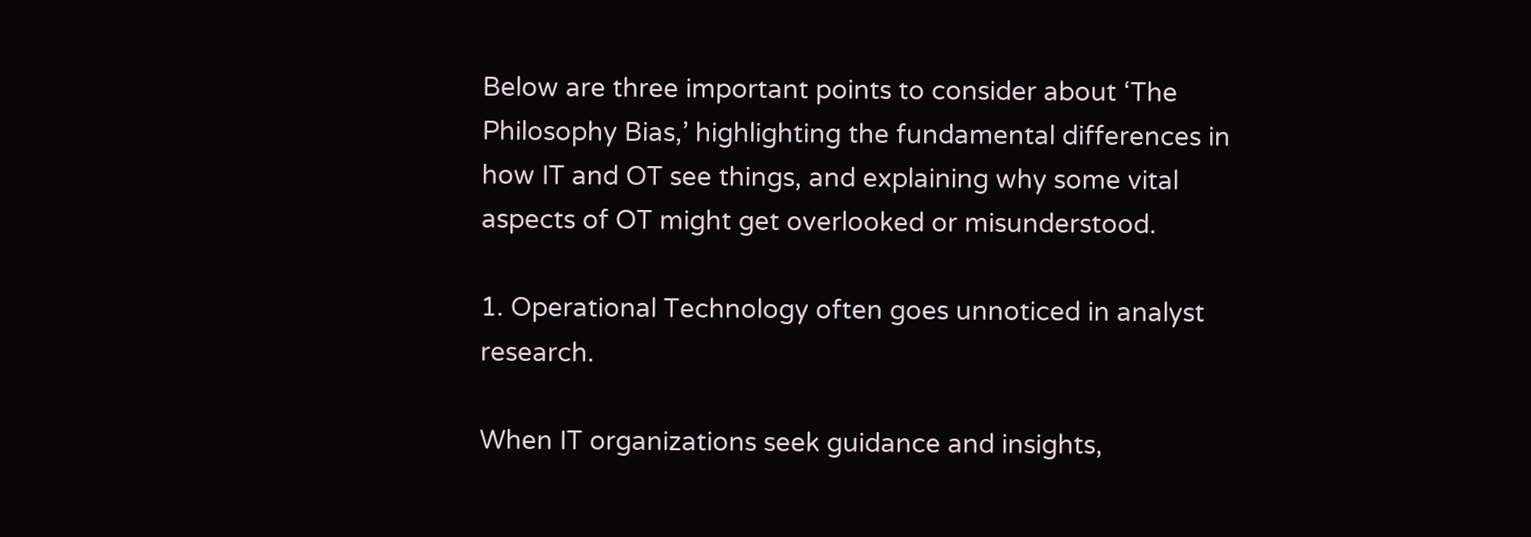Below are three important points to consider about ‘The Philosophy Bias,’ highlighting the fundamental differences in how IT and OT see things, and explaining why some vital aspects of OT might get overlooked or misunderstood.

1. Operational Technology often goes unnoticed in analyst research.

When IT organizations seek guidance and insights,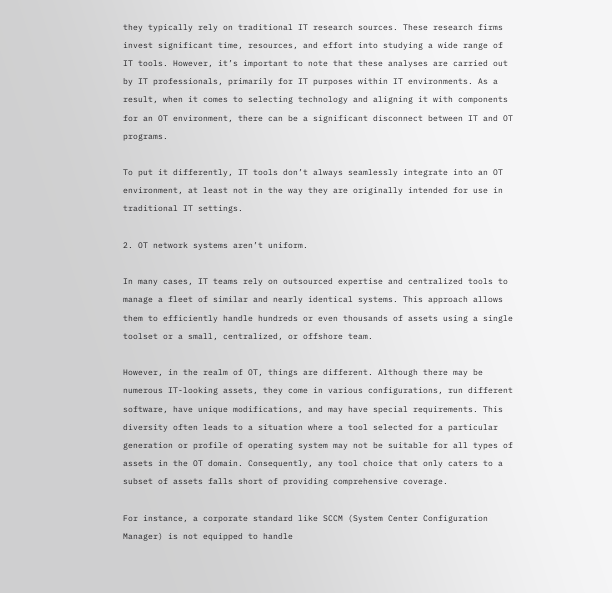they typically rely on traditional IT research sources. These research firms invest significant time, resources, and effort into studying a wide range of IT tools. However, it’s important to note that these analyses are carried out by IT professionals, primarily for IT purposes within IT environments. As a result, when it comes to selecting technology and aligning it with components for an OT environment, there can be a significant disconnect between IT and OT programs.

To put it differently, IT tools don’t always seamlessly integrate into an OT environment, at least not in the way they are originally intended for use in traditional IT settings.

2. OT network systems aren’t uniform.

In many cases, IT teams rely on outsourced expertise and centralized tools to manage a fleet of similar and nearly identical systems. This approach allows them to efficiently handle hundreds or even thousands of assets using a single toolset or a small, centralized, or offshore team.

However, in the realm of OT, things are different. Although there may be numerous IT-looking assets, they come in various configurations, run different software, have unique modifications, and may have special requirements. This diversity often leads to a situation where a tool selected for a particular generation or profile of operating system may not be suitable for all types of assets in the OT domain. Consequently, any tool choice that only caters to a subset of assets falls short of providing comprehensive coverage.

For instance, a corporate standard like SCCM (System Center Configuration Manager) is not equipped to handle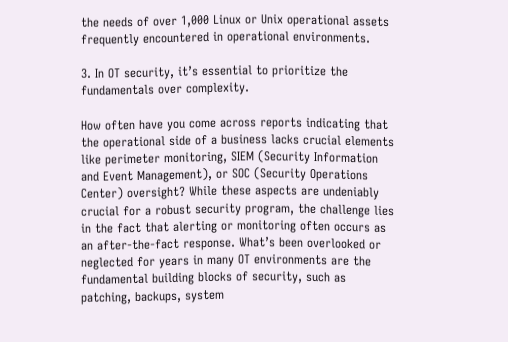the needs of over 1,000 Linux or Unix operational assets frequently encountered in operational environments.

3. In OT security, it’s essential to prioritize the fundamentals over complexity.

How often have you come across reports indicating that the operational side of a business lacks crucial elements like perimeter monitoring, SIEM (Security Information and Event Management), or SOC (Security Operations Center) oversight? While these aspects are undeniably crucial for a robust security program, the challenge lies in the fact that alerting or monitoring often occurs as an after-the-fact response. What’s been overlooked or neglected for years in many OT environments are the fundamental building blocks of security, such as patching, backups, system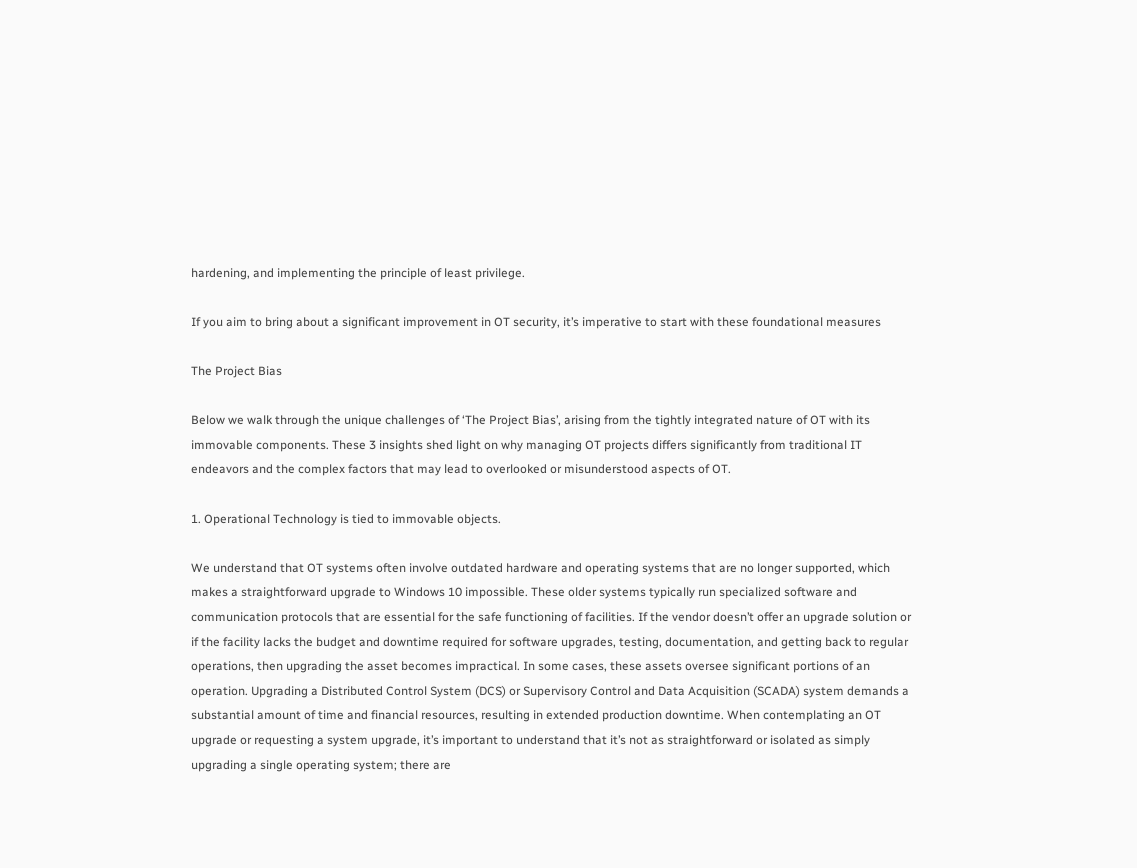hardening, and implementing the principle of least privilege.

If you aim to bring about a significant improvement in OT security, it’s imperative to start with these foundational measures

The Project Bias

Below we walk through the unique challenges of ‘The Project Bias’, arising from the tightly integrated nature of OT with its immovable components. These 3 insights shed light on why managing OT projects differs significantly from traditional IT endeavors and the complex factors that may lead to overlooked or misunderstood aspects of OT.

1. Operational Technology is tied to immovable objects.

We understand that OT systems often involve outdated hardware and operating systems that are no longer supported, which makes a straightforward upgrade to Windows 10 impossible. These older systems typically run specialized software and communication protocols that are essential for the safe functioning of facilities. If the vendor doesn’t offer an upgrade solution or if the facility lacks the budget and downtime required for software upgrades, testing, documentation, and getting back to regular operations, then upgrading the asset becomes impractical. In some cases, these assets oversee significant portions of an operation. Upgrading a Distributed Control System (DCS) or Supervisory Control and Data Acquisition (SCADA) system demands a substantial amount of time and financial resources, resulting in extended production downtime. When contemplating an OT upgrade or requesting a system upgrade, it’s important to understand that it’s not as straightforward or isolated as simply upgrading a single operating system; there are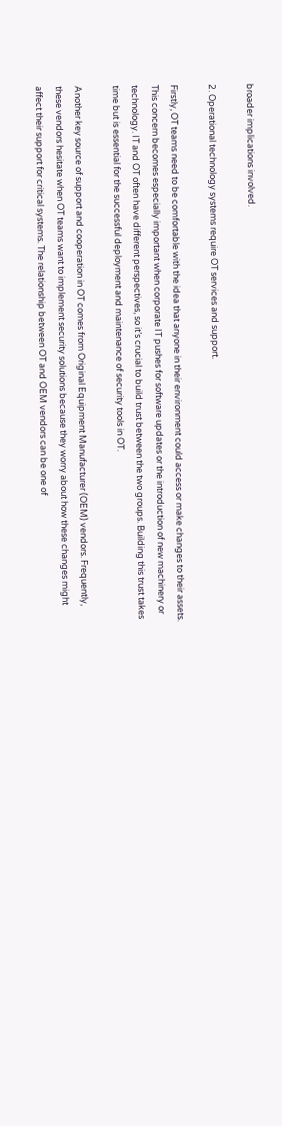broader implications involved.

2. Operational technology systems require OT services and support.

Firstly, OT teams need to be comfortable with the idea that anyone in their environment could access or make changes to their assets. This concern becomes especially important when corporate IT pushes for software updates or the introduction of new machinery or technology. IT and OT often have different perspectives, so it’s crucial to build trust between the two groups. Building this trust takes time but is essential for the successful deployment and maintenance of security tools in OT.

Another key source of support and cooperation in OT comes from Original Equipment Manufacturer (OEM) vendors. Frequently, these vendors hesitate when OT teams want to implement security solutions because they worry about how these changes might affect their support for critical systems. The relationship between OT and OEM vendors can be one of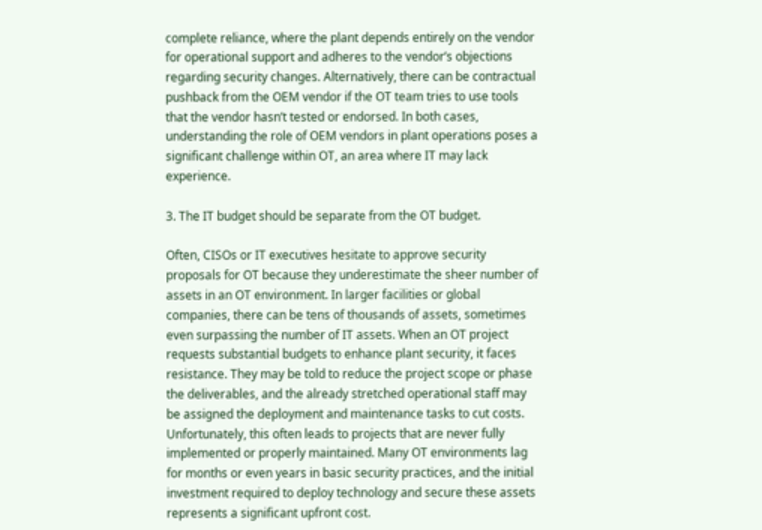complete reliance, where the plant depends entirely on the vendor for operational support and adheres to the vendor’s objections regarding security changes. Alternatively, there can be contractual pushback from the OEM vendor if the OT team tries to use tools that the vendor hasn’t tested or endorsed. In both cases, understanding the role of OEM vendors in plant operations poses a significant challenge within OT, an area where IT may lack experience.

3. The IT budget should be separate from the OT budget.

Often, CISOs or IT executives hesitate to approve security proposals for OT because they underestimate the sheer number of assets in an OT environment. In larger facilities or global companies, there can be tens of thousands of assets, sometimes even surpassing the number of IT assets. When an OT project requests substantial budgets to enhance plant security, it faces resistance. They may be told to reduce the project scope or phase the deliverables, and the already stretched operational staff may be assigned the deployment and maintenance tasks to cut costs. Unfortunately, this often leads to projects that are never fully implemented or properly maintained. Many OT environments lag for months or even years in basic security practices, and the initial investment required to deploy technology and secure these assets represents a significant upfront cost.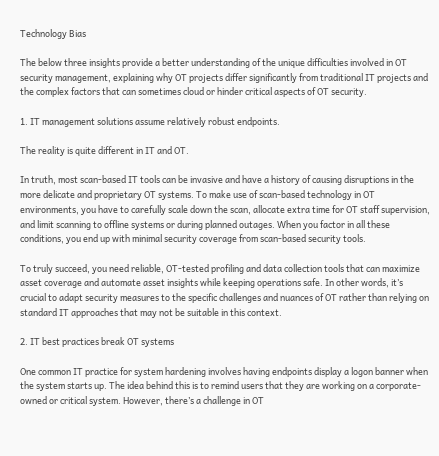Technology Bias

The below three insights provide a better understanding of the unique difficulties involved in OT security management, explaining why OT projects differ significantly from traditional IT projects and the complex factors that can sometimes cloud or hinder critical aspects of OT security.

1. IT management solutions assume relatively robust endpoints.

The reality is quite different in IT and OT.

In truth, most scan-based IT tools can be invasive and have a history of causing disruptions in the more delicate and proprietary OT systems. To make use of scan-based technology in OT environments, you have to carefully scale down the scan, allocate extra time for OT staff supervision, and limit scanning to offline systems or during planned outages. When you factor in all these conditions, you end up with minimal security coverage from scan-based security tools.

To truly succeed, you need reliable, OT-tested profiling and data collection tools that can maximize asset coverage and automate asset insights while keeping operations safe. In other words, it’s crucial to adapt security measures to the specific challenges and nuances of OT rather than relying on standard IT approaches that may not be suitable in this context.

2. IT best practices break OT systems

One common IT practice for system hardening involves having endpoints display a logon banner when the system starts up. The idea behind this is to remind users that they are working on a corporate-owned or critical system. However, there’s a challenge in OT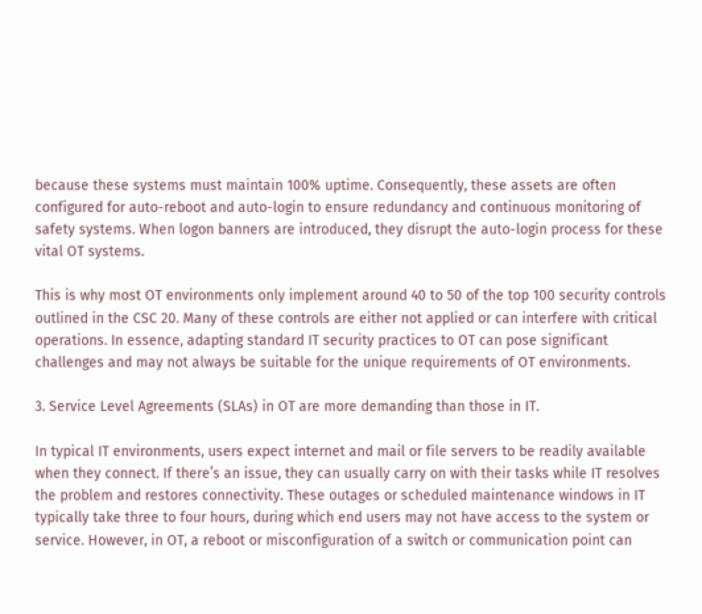because these systems must maintain 100% uptime. Consequently, these assets are often configured for auto-reboot and auto-login to ensure redundancy and continuous monitoring of safety systems. When logon banners are introduced, they disrupt the auto-login process for these vital OT systems.

This is why most OT environments only implement around 40 to 50 of the top 100 security controls outlined in the CSC 20. Many of these controls are either not applied or can interfere with critical operations. In essence, adapting standard IT security practices to OT can pose significant challenges and may not always be suitable for the unique requirements of OT environments.

3. Service Level Agreements (SLAs) in OT are more demanding than those in IT.

In typical IT environments, users expect internet and mail or file servers to be readily available when they connect. If there’s an issue, they can usually carry on with their tasks while IT resolves the problem and restores connectivity. These outages or scheduled maintenance windows in IT typically take three to four hours, during which end users may not have access to the system or service. However, in OT, a reboot or misconfiguration of a switch or communication point can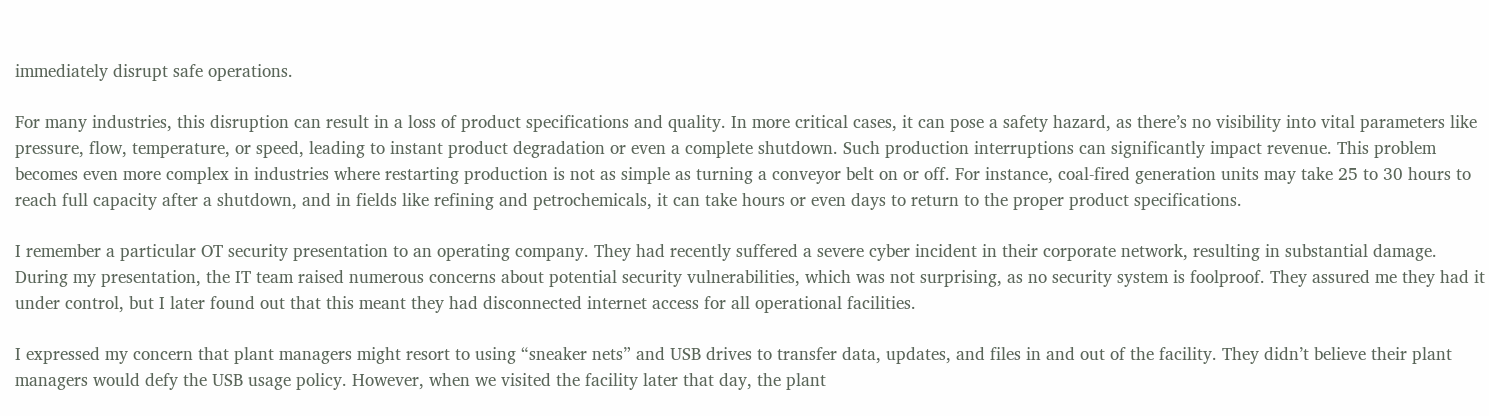immediately disrupt safe operations.

For many industries, this disruption can result in a loss of product specifications and quality. In more critical cases, it can pose a safety hazard, as there’s no visibility into vital parameters like pressure, flow, temperature, or speed, leading to instant product degradation or even a complete shutdown. Such production interruptions can significantly impact revenue. This problem becomes even more complex in industries where restarting production is not as simple as turning a conveyor belt on or off. For instance, coal-fired generation units may take 25 to 30 hours to reach full capacity after a shutdown, and in fields like refining and petrochemicals, it can take hours or even days to return to the proper product specifications.

I remember a particular OT security presentation to an operating company. They had recently suffered a severe cyber incident in their corporate network, resulting in substantial damage. During my presentation, the IT team raised numerous concerns about potential security vulnerabilities, which was not surprising, as no security system is foolproof. They assured me they had it under control, but I later found out that this meant they had disconnected internet access for all operational facilities.

I expressed my concern that plant managers might resort to using “sneaker nets” and USB drives to transfer data, updates, and files in and out of the facility. They didn’t believe their plant managers would defy the USB usage policy. However, when we visited the facility later that day, the plant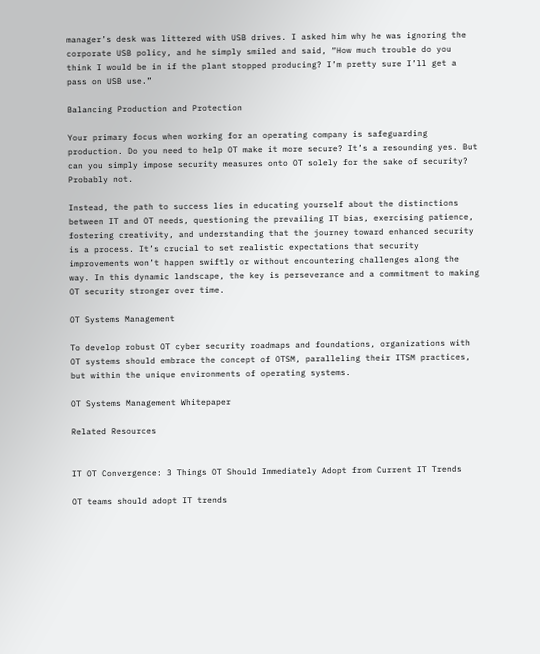manager’s desk was littered with USB drives. I asked him why he was ignoring the corporate USB policy, and he simply smiled and said, “How much trouble do you think I would be in if the plant stopped producing? I’m pretty sure I’ll get a pass on USB use.”

Balancing Production and Protection

Your primary focus when working for an operating company is safeguarding production. Do you need to help OT make it more secure? It’s a resounding yes. But can you simply impose security measures onto OT solely for the sake of security? Probably not.

Instead, the path to success lies in educating yourself about the distinctions between IT and OT needs, questioning the prevailing IT bias, exercising patience, fostering creativity, and understanding that the journey toward enhanced security is a process. It’s crucial to set realistic expectations that security improvements won’t happen swiftly or without encountering challenges along the way. In this dynamic landscape, the key is perseverance and a commitment to making OT security stronger over time.

OT Systems Management

To develop robust OT cyber security roadmaps and foundations, organizations with OT systems should embrace the concept of OTSM, paralleling their ITSM practices, but within the unique environments of operating systems.

OT Systems Management Whitepaper

Related Resources


IT OT Convergence: 3 Things OT Should Immediately Adopt from Current IT Trends

OT teams should adopt IT trends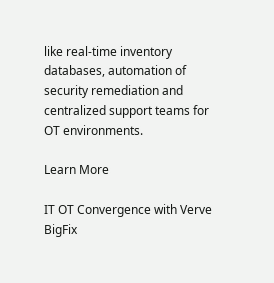like real-time inventory databases, automation of security remediation and centralized support teams for OT environments.

Learn More

IT OT Convergence with Verve BigFix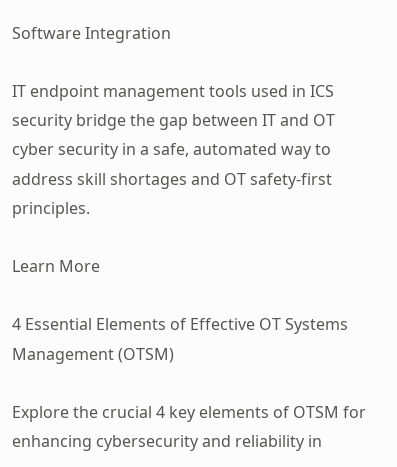Software Integration

IT endpoint management tools used in ICS security bridge the gap between IT and OT cyber security in a safe, automated way to address skill shortages and OT safety-first principles.

Learn More

4 Essential Elements of Effective OT Systems Management (OTSM)

Explore the crucial 4 key elements of OTSM for enhancing cybersecurity and reliability in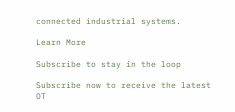connected industrial systems.

Learn More

Subscribe to stay in the loop

Subscribe now to receive the latest OT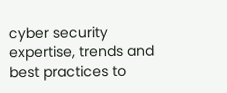cyber security expertise, trends and best practices to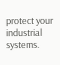protect your industrial systems.